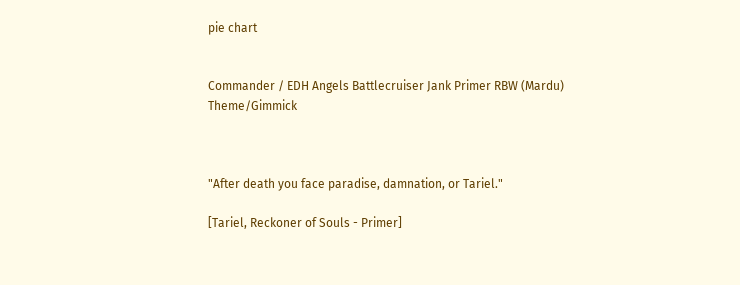pie chart


Commander / EDH Angels Battlecruiser Jank Primer RBW (Mardu) Theme/Gimmick



"After death you face paradise, damnation, or Tariel."

[Tariel, Reckoner of Souls - Primer]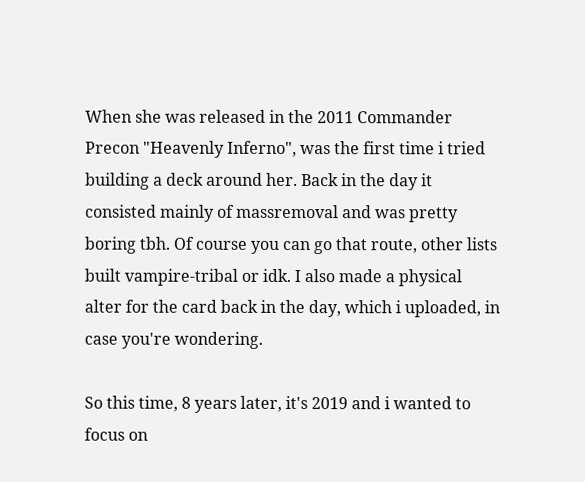When she was released in the 2011 Commander Precon "Heavenly Inferno", was the first time i tried building a deck around her. Back in the day it consisted mainly of massremoval and was pretty boring tbh. Of course you can go that route, other lists built vampire-tribal or idk. I also made a physical alter for the card back in the day, which i uploaded, in case you're wondering.

So this time, 8 years later, it's 2019 and i wanted to focus on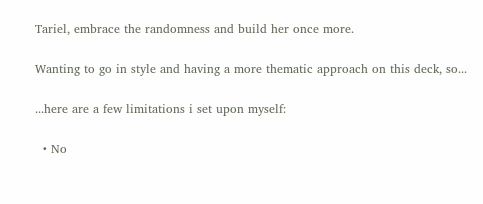Tariel, embrace the randomness and build her once more.

Wanting to go in style and having a more thematic approach on this deck, so...

...here are a few limitations i set upon myself:

  • No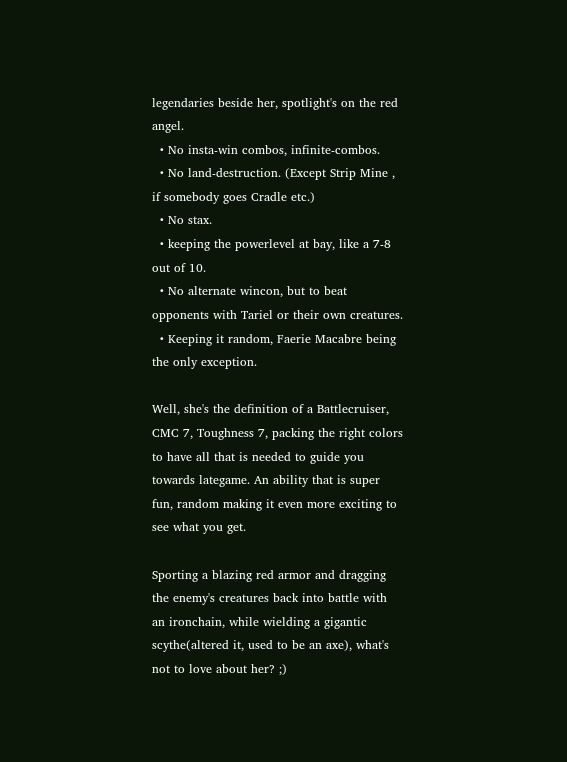legendaries beside her, spotlight's on the red angel.
  • No insta-win combos, infinite-combos.
  • No land-destruction. (Except Strip Mine , if somebody goes Cradle etc.)
  • No stax.
  • keeping the powerlevel at bay, like a 7-8 out of 10.
  • No alternate wincon, but to beat opponents with Tariel or their own creatures.
  • Keeping it random, Faerie Macabre being the only exception.

Well, she's the definition of a Battlecruiser, CMC 7, Toughness 7, packing the right colors to have all that is needed to guide you towards lategame. An ability that is super fun, random making it even more exciting to see what you get.

Sporting a blazing red armor and dragging the enemy's creatures back into battle with an ironchain, while wielding a gigantic scythe(altered it, used to be an axe), what's not to love about her? ;)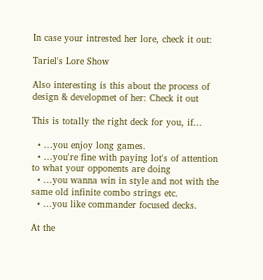In case your intrested her lore, check it out:

Tariel's Lore Show

Also interesting is this about the process of design & developmet of her: Check it out

This is totally the right deck for you, if...

  • ...you enjoy long games.
  • ...you're fine with paying lot's of attention to what your opponents are doing
  • ...you wanna win in style and not with the same old infinite combo strings etc.
  • ...you like commander focused decks.

At the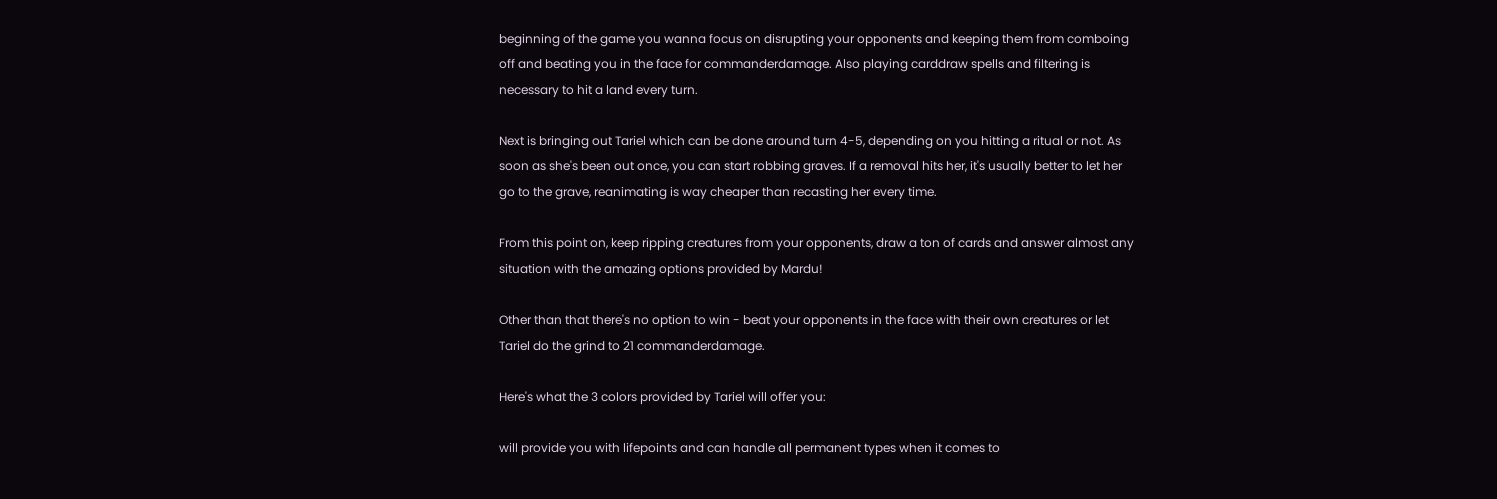beginning of the game you wanna focus on disrupting your opponents and keeping them from comboing off and beating you in the face for commanderdamage. Also playing carddraw spells and filtering is necessary to hit a land every turn.

Next is bringing out Tariel which can be done around turn 4-5, depending on you hitting a ritual or not. As soon as she's been out once, you can start robbing graves. If a removal hits her, it's usually better to let her go to the grave, reanimating is way cheaper than recasting her every time.

From this point on, keep ripping creatures from your opponents, draw a ton of cards and answer almost any situation with the amazing options provided by Mardu!

Other than that there's no option to win - beat your opponents in the face with their own creatures or let Tariel do the grind to 21 commanderdamage.

Here's what the 3 colors provided by Tariel will offer you:

will provide you with lifepoints and can handle all permanent types when it comes to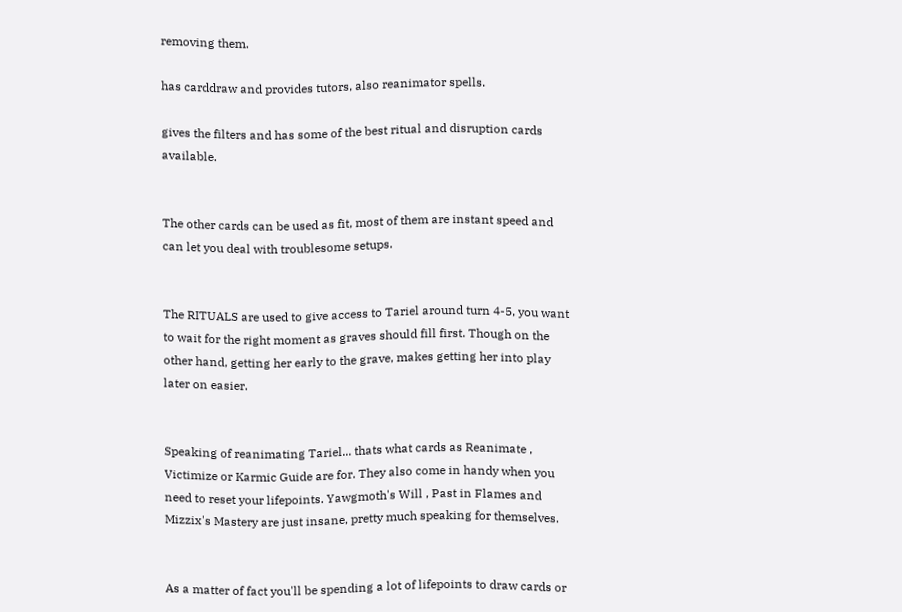removing them.

has carddraw and provides tutors, also reanimator spells.

gives the filters and has some of the best ritual and disruption cards available.


The other cards can be used as fit, most of them are instant speed and can let you deal with troublesome setups.


The RITUALS are used to give access to Tariel around turn 4-5, you want to wait for the right moment as graves should fill first. Though on the other hand, getting her early to the grave, makes getting her into play later on easier.


Speaking of reanimating Tariel... thats what cards as Reanimate , Victimize or Karmic Guide are for. They also come in handy when you need to reset your lifepoints. Yawgmoth's Will , Past in Flames and Mizzix's Mastery are just insane, pretty much speaking for themselves.


As a matter of fact you'll be spending a lot of lifepoints to draw cards or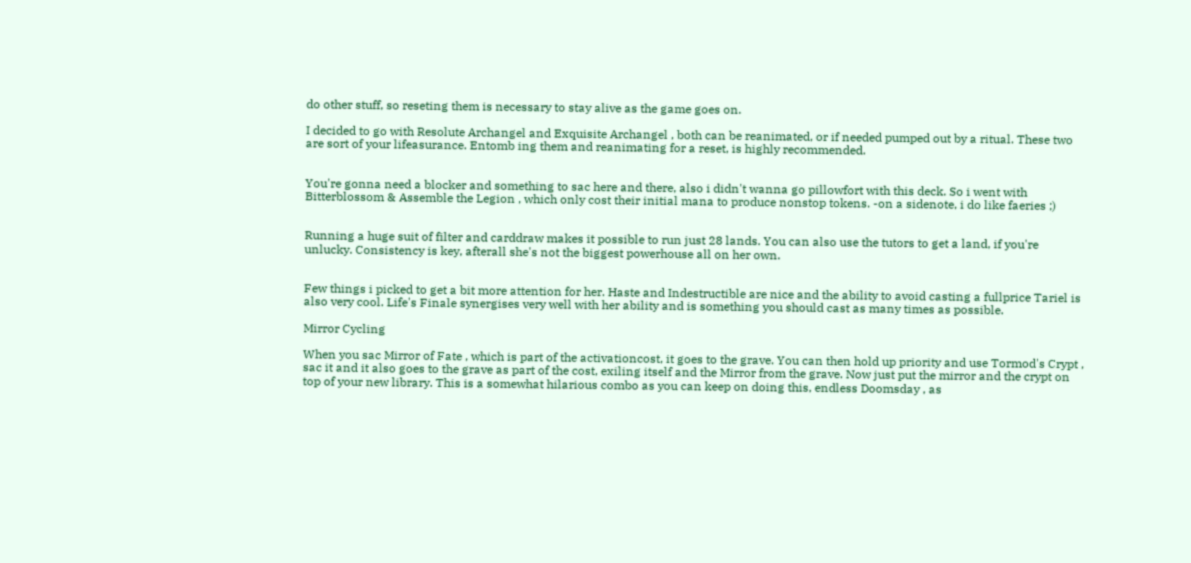do other stuff, so reseting them is necessary to stay alive as the game goes on.

I decided to go with Resolute Archangel and Exquisite Archangel , both can be reanimated, or if needed pumped out by a ritual. These two are sort of your lifeasurance. Entomb ing them and reanimating for a reset, is highly recommended.


You're gonna need a blocker and something to sac here and there, also i didn't wanna go pillowfort with this deck. So i went with Bitterblossom & Assemble the Legion , which only cost their initial mana to produce nonstop tokens. -on a sidenote, i do like faeries ;)


Running a huge suit of filter and carddraw makes it possible to run just 28 lands. You can also use the tutors to get a land, if you're unlucky. Consistency is key, afterall she's not the biggest powerhouse all on her own.


Few things i picked to get a bit more attention for her. Haste and Indestructible are nice and the ability to avoid casting a fullprice Tariel is also very cool. Life's Finale synergises very well with her ability and is something you should cast as many times as possible.

Mirror Cycling

When you sac Mirror of Fate , which is part of the activationcost, it goes to the grave. You can then hold up priority and use Tormod's Crypt , sac it and it also goes to the grave as part of the cost, exiling itself and the Mirror from the grave. Now just put the mirror and the crypt on top of your new library. This is a somewhat hilarious combo as you can keep on doing this, endless Doomsday , as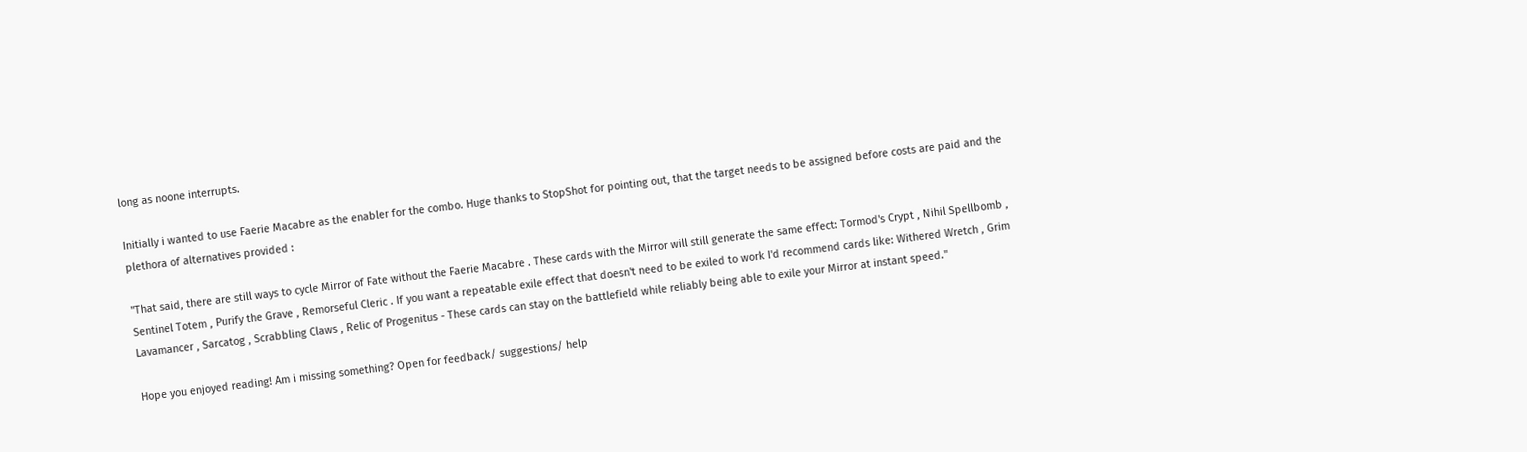long as noone interrupts.

Initially i wanted to use Faerie Macabre as the enabler for the combo. Huge thanks to StopShot for pointing out, that the target needs to be assigned before costs are paid and the plethora of alternatives provided :

"That said, there are still ways to cycle Mirror of Fate without the Faerie Macabre . These cards with the Mirror will still generate the same effect: Tormod's Crypt , Nihil Spellbomb , Sentinel Totem , Purify the Grave , Remorseful Cleric . If you want a repeatable exile effect that doesn't need to be exiled to work I'd recommend cards like: Withered Wretch , Grim Lavamancer , Sarcatog , Scrabbling Claws , Relic of Progenitus - These cards can stay on the battlefield while reliably being able to exile your Mirror at instant speed."

Hope you enjoyed reading! Am i missing something? Open for feedback/ suggestions/ help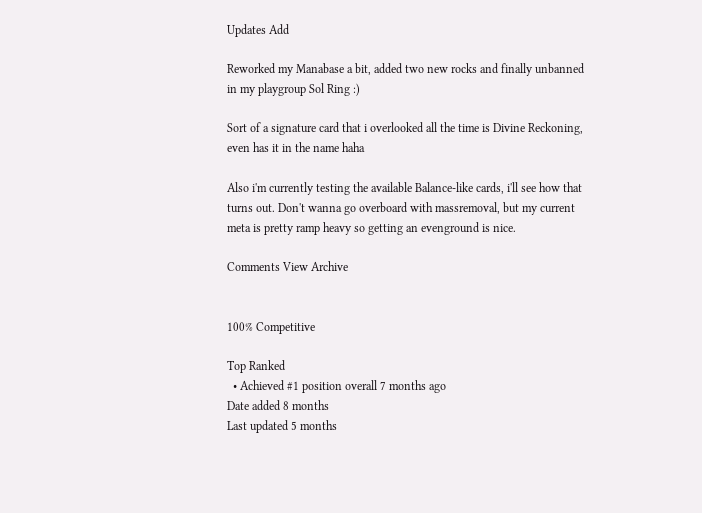Updates Add

Reworked my Manabase a bit, added two new rocks and finally unbanned in my playgroup Sol Ring :)

Sort of a signature card that i overlooked all the time is Divine Reckoning, even has it in the name haha

Also i'm currently testing the available Balance-like cards, i'll see how that turns out. Don't wanna go overboard with massremoval, but my current meta is pretty ramp heavy so getting an evenground is nice.

Comments View Archive


100% Competitive

Top Ranked
  • Achieved #1 position overall 7 months ago
Date added 8 months
Last updated 5 months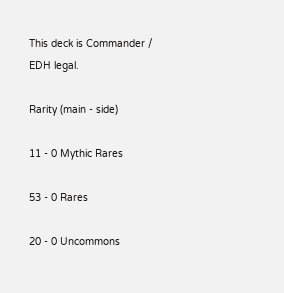This deck is Commander / EDH legal.

Rarity (main - side)

11 - 0 Mythic Rares

53 - 0 Rares

20 - 0 Uncommons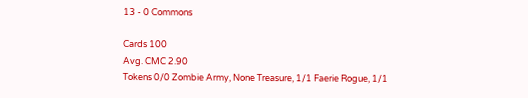13 - 0 Commons

Cards 100
Avg. CMC 2.90
Tokens 0/0 Zombie Army, None Treasure, 1/1 Faerie Rogue, 1/1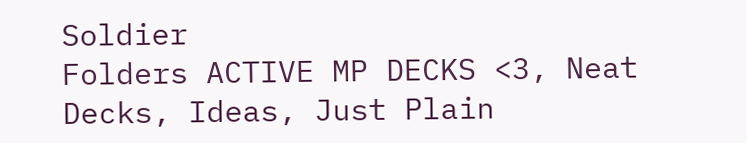Soldier
Folders ACTIVE MP DECKS <3, Neat Decks, Ideas, Just Plain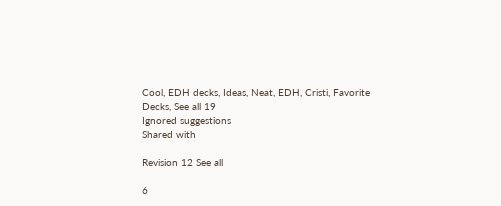Cool, EDH decks, Ideas, Neat, EDH, Cristi, Favorite Decks, See all 19
Ignored suggestions
Shared with

Revision 12 See all

6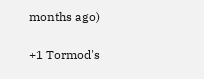months ago)

+1 Tormod's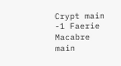Crypt main
-1 Faerie Macabre main